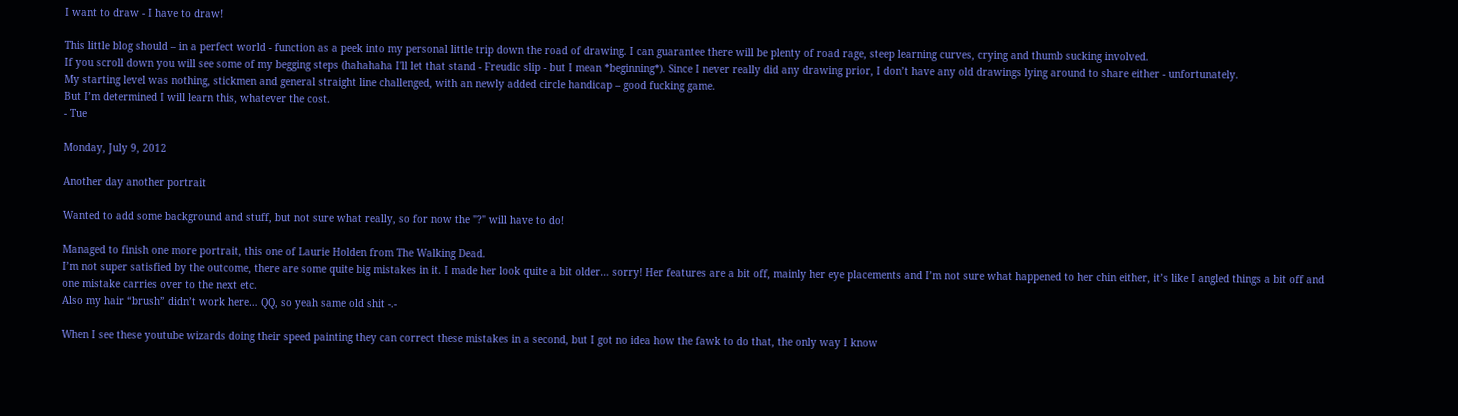I want to draw - I have to draw!

This little blog should – in a perfect world - function as a peek into my personal little trip down the road of drawing. I can guarantee there will be plenty of road rage, steep learning curves, crying and thumb sucking involved.
If you scroll down you will see some of my begging steps (hahahaha I'll let that stand - Freudic slip - but I mean *beginning*). Since I never really did any drawing prior, I don’t have any old drawings lying around to share either - unfortunately.
My starting level was nothing, stickmen and general straight line challenged, with an newly added circle handicap – good fucking game.
But I’m determined I will learn this, whatever the cost.
- Tue

Monday, July 9, 2012

Another day another portrait

Wanted to add some background and stuff, but not sure what really, so for now the "?" will have to do!

Managed to finish one more portrait, this one of Laurie Holden from The Walking Dead.
I’m not super satisfied by the outcome, there are some quite big mistakes in it. I made her look quite a bit older… sorry! Her features are a bit off, mainly her eye placements and I’m not sure what happened to her chin either, it’s like I angled things a bit off and one mistake carries over to the next etc.
Also my hair “brush” didn’t work here… QQ, so yeah same old shit -.-

When I see these youtube wizards doing their speed painting they can correct these mistakes in a second, but I got no idea how the fawk to do that, the only way I know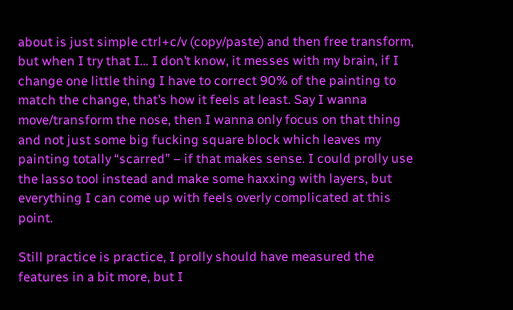about is just simple ctrl+c/v (copy/paste) and then free transform, but when I try that I… I don’t know, it messes with my brain, if I change one little thing I have to correct 90% of the painting to match the change, that’s how it feels at least. Say I wanna move/transform the nose, then I wanna only focus on that thing and not just some big fucking square block which leaves my painting totally “scarred” – if that makes sense. I could prolly use the lasso tool instead and make some haxxing with layers, but everything I can come up with feels overly complicated at this point.

Still practice is practice, I prolly should have measured the features in a bit more, but I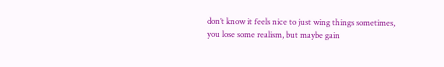don’t know it feels nice to just wing things sometimes, you lose some realism, but maybe gain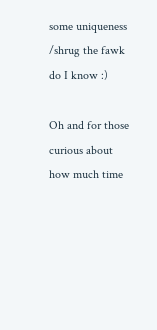some uniqueness /shrug the fawk do I know :)

Oh and for those curious about how much time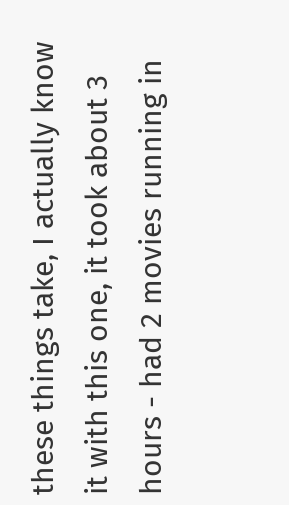these things take, I actually know it with this one, it took about 3 hours - had 2 movies running in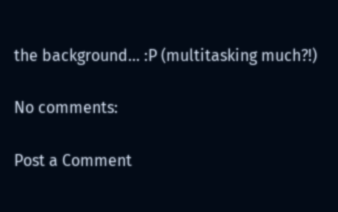the background... :P (multitasking much?!)

No comments:

Post a Comment